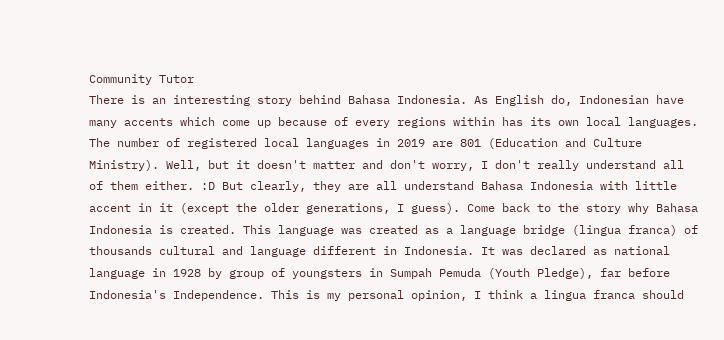Community Tutor
There is an interesting story behind Bahasa Indonesia. As English do, Indonesian have many accents which come up because of every regions within has its own local languages. The number of registered local languages in 2019 are 801 (Education and Culture Ministry). Well, but it doesn't matter and don't worry, I don't really understand all of them either. :D But clearly, they are all understand Bahasa Indonesia with little accent in it (except the older generations, I guess). Come back to the story why Bahasa Indonesia is created. This language was created as a language bridge (lingua franca) of thousands cultural and language different in Indonesia. It was declared as national language in 1928 by group of youngsters in Sumpah Pemuda (Youth Pledge), far before Indonesia's Independence. This is my personal opinion, I think a lingua franca should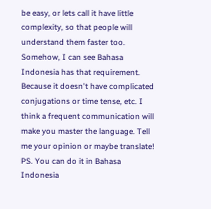be easy, or lets call it have little complexity, so that people will understand them faster too. Somehow, I can see Bahasa Indonesia has that requirement. Because it doesn't have complicated conjugations or time tense, etc. I think a frequent communication will make you master the language. Tell me your opinion or maybe translate! PS. You can do it in Bahasa Indonesia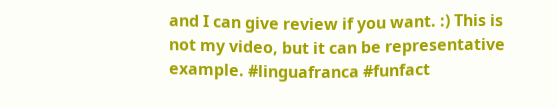and I can give review if you want. :) This is not my video, but it can be representative example. #linguafranca #funfact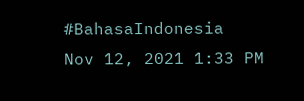#BahasaIndonesia
Nov 12, 2021 1:33 PM